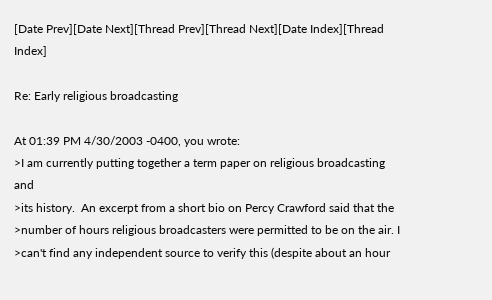[Date Prev][Date Next][Thread Prev][Thread Next][Date Index][Thread Index]

Re: Early religious broadcasting

At 01:39 PM 4/30/2003 -0400, you wrote:
>I am currently putting together a term paper on religious broadcasting and
>its history.  An excerpt from a short bio on Percy Crawford said that the
>number of hours religious broadcasters were permitted to be on the air. I
>can't find any independent source to verify this (despite about an hour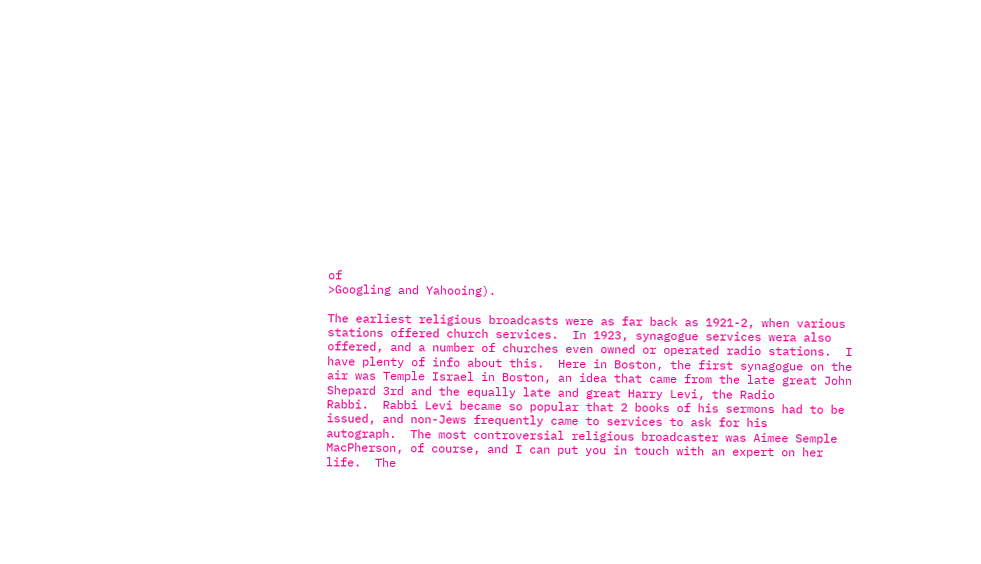of
>Googling and Yahooing).

The earliest religious broadcasts were as far back as 1921-2, when various
stations offered church services.  In 1923, synagogue services wera also
offered, and a number of churches even owned or operated radio stations.  I
have plenty of info about this.  Here in Boston, the first synagogue on the
air was Temple Israel in Boston, an idea that came from the late great John
Shepard 3rd and the equally late and great Harry Levi, the Radio
Rabbi.  Rabbi Levi became so popular that 2 books of his sermons had to be
issued, and non-Jews frequently came to services to ask for his
autograph.  The most controversial religious broadcaster was Aimee Semple
MacPherson, of course, and I can put you in touch with an expert on her
life.  The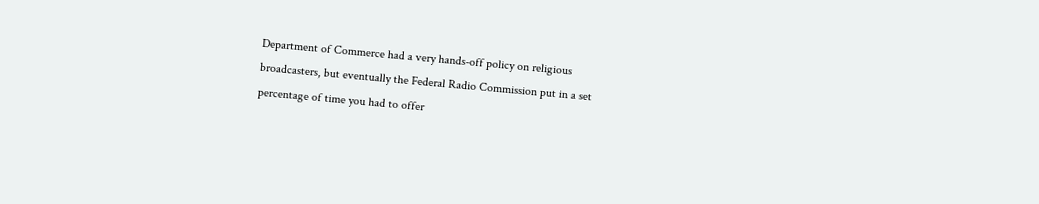Department of Commerce had a very hands-off policy on religious
broadcasters, but eventually the Federal Radio Commission put in a set
percentage of time you had to offer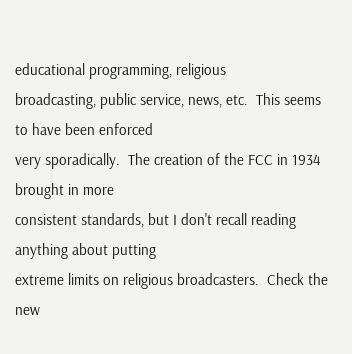educational programming, religious
broadcasting, public service, news, etc.  This seems to have been enforced
very sporadically.  The creation of the FCC in 1934 brought in more
consistent standards, but I don't recall reading anything about putting
extreme limits on religious broadcasters.  Check the new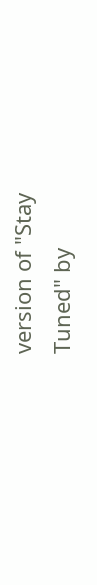version of "Stay
Tuned" by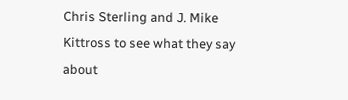Chris Sterling and J. Mike Kittross to see what they say about